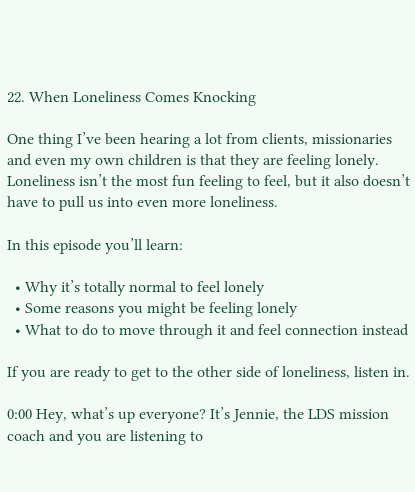22. When Loneliness Comes Knocking

One thing I’ve been hearing a lot from clients, missionaries and even my own children is that they are feeling lonely.  Loneliness isn’t the most fun feeling to feel, but it also doesn’t have to pull us into even more loneliness.

In this episode you’ll learn:

  • Why it’s totally normal to feel lonely
  • Some reasons you might be feeling lonely
  • What to do to move through it and feel connection instead

If you are ready to get to the other side of loneliness, listen in.

0:00 Hey, what’s up everyone? It’s Jennie, the LDS mission coach and you are listening to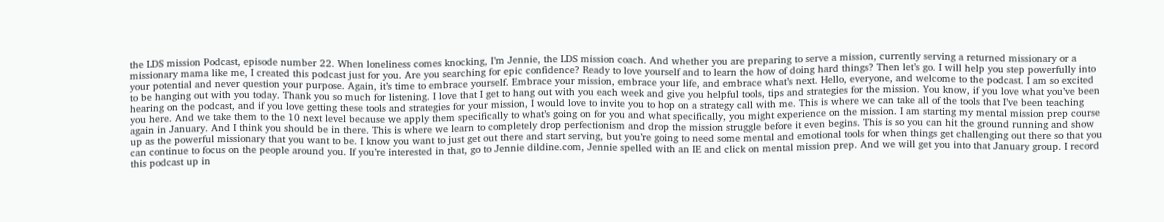the LDS mission Podcast, episode number 22. When loneliness comes knocking, I’m Jennie, the LDS mission coach. And whether you are preparing to serve a mission, currently serving a returned missionary or a missionary mama like me, I created this podcast just for you. Are you searching for epic confidence? Ready to love yourself and to learn the how of doing hard things? Then let’s go. I will help you step powerfully into your potential and never question your purpose. Again, it’s time to embrace yourself. Embrace your mission, embrace your life, and embrace what’s next. Hello, everyone, and welcome to the podcast. I am so excited to be hanging out with you today. Thank you so much for listening. I love that I get to hang out with you each week and give you helpful tools, tips and strategies for the mission. You know, if you love what you’ve been hearing on the podcast, and if you love getting these tools and strategies for your mission, I would love to invite you to hop on a strategy call with me. This is where we can take all of the tools that I’ve been teaching you here. And we take them to the 10 next level because we apply them specifically to what’s going on for you and what specifically, you might experience on the mission. I am starting my mental mission prep course again in January. And I think you should be in there. This is where we learn to completely drop perfectionism and drop the mission struggle before it even begins. This is so you can hit the ground running and show up as the powerful missionary that you want to be. I know you want to just get out there and start serving, but you’re going to need some mental and emotional tools for when things get challenging out there so that you can continue to focus on the people around you. If you’re interested in that, go to Jennie dildine.com, Jennie spelled with an IE and click on mental mission prep. And we will get you into that January group. I record this podcast up in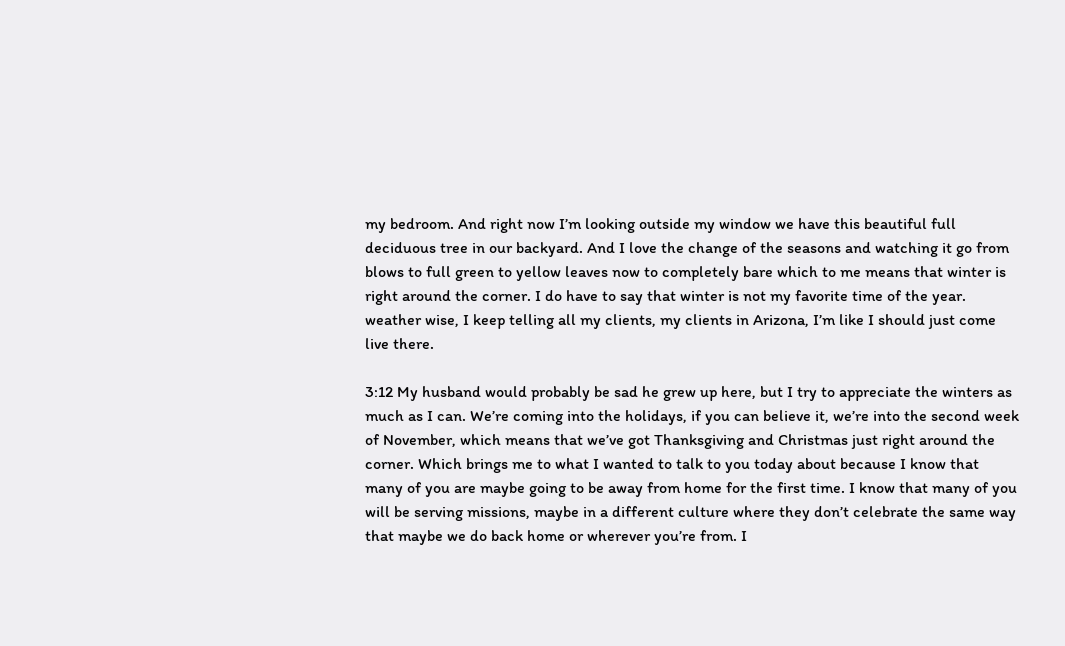my bedroom. And right now I’m looking outside my window we have this beautiful full deciduous tree in our backyard. And I love the change of the seasons and watching it go from blows to full green to yellow leaves now to completely bare which to me means that winter is right around the corner. I do have to say that winter is not my favorite time of the year. weather wise, I keep telling all my clients, my clients in Arizona, I’m like I should just come live there.

3:12 My husband would probably be sad he grew up here, but I try to appreciate the winters as much as I can. We’re coming into the holidays, if you can believe it, we’re into the second week of November, which means that we’ve got Thanksgiving and Christmas just right around the corner. Which brings me to what I wanted to talk to you today about because I know that many of you are maybe going to be away from home for the first time. I know that many of you will be serving missions, maybe in a different culture where they don’t celebrate the same way that maybe we do back home or wherever you’re from. I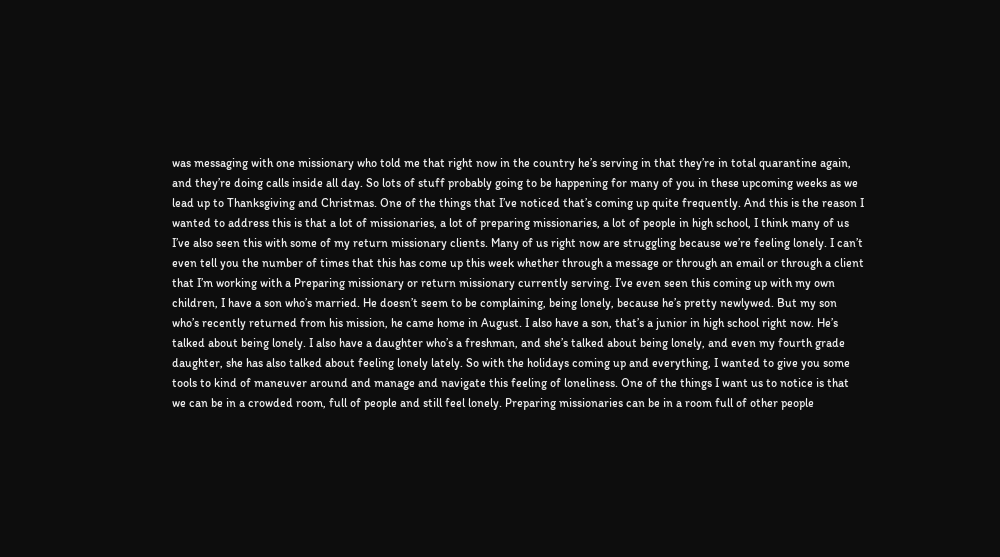was messaging with one missionary who told me that right now in the country he’s serving in that they’re in total quarantine again, and they’re doing calls inside all day. So lots of stuff probably going to be happening for many of you in these upcoming weeks as we lead up to Thanksgiving and Christmas. One of the things that I’ve noticed that’s coming up quite frequently. And this is the reason I wanted to address this is that a lot of missionaries, a lot of preparing missionaries, a lot of people in high school, I think many of us I’ve also seen this with some of my return missionary clients. Many of us right now are struggling because we’re feeling lonely. I can’t even tell you the number of times that this has come up this week whether through a message or through an email or through a client that I’m working with a Preparing missionary or return missionary currently serving. I’ve even seen this coming up with my own children, I have a son who’s married. He doesn’t seem to be complaining, being lonely, because he’s pretty newlywed. But my son who’s recently returned from his mission, he came home in August. I also have a son, that’s a junior in high school right now. He’s talked about being lonely. I also have a daughter who’s a freshman, and she’s talked about being lonely, and even my fourth grade daughter, she has also talked about feeling lonely lately. So with the holidays coming up and everything, I wanted to give you some tools to kind of maneuver around and manage and navigate this feeling of loneliness. One of the things I want us to notice is that we can be in a crowded room, full of people and still feel lonely. Preparing missionaries can be in a room full of other people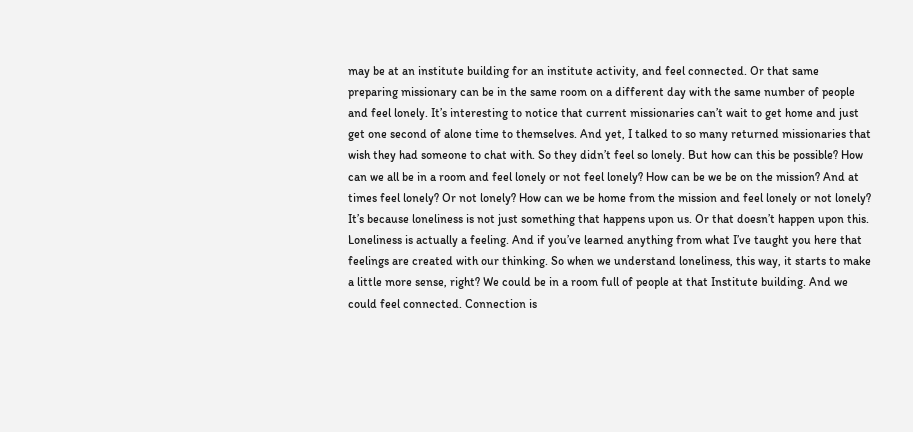may be at an institute building for an institute activity, and feel connected. Or that same preparing missionary can be in the same room on a different day with the same number of people and feel lonely. It’s interesting to notice that current missionaries can’t wait to get home and just get one second of alone time to themselves. And yet, I talked to so many returned missionaries that wish they had someone to chat with. So they didn’t feel so lonely. But how can this be possible? How can we all be in a room and feel lonely or not feel lonely? How can be we be on the mission? And at times feel lonely? Or not lonely? How can we be home from the mission and feel lonely or not lonely? It’s because loneliness is not just something that happens upon us. Or that doesn’t happen upon this. Loneliness is actually a feeling. And if you’ve learned anything from what I’ve taught you here that feelings are created with our thinking. So when we understand loneliness, this way, it starts to make a little more sense, right? We could be in a room full of people at that Institute building. And we could feel connected. Connection is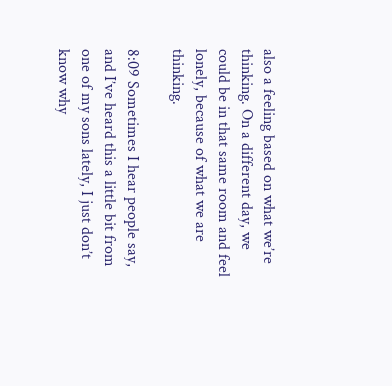also a feeling based on what we’re thinking. On a different day, we could be in that same room and feel lonely, because of what we are thinking.

8:09 Sometimes I hear people say, and I’ve heard this a little bit from one of my sons lately, I just don’t know why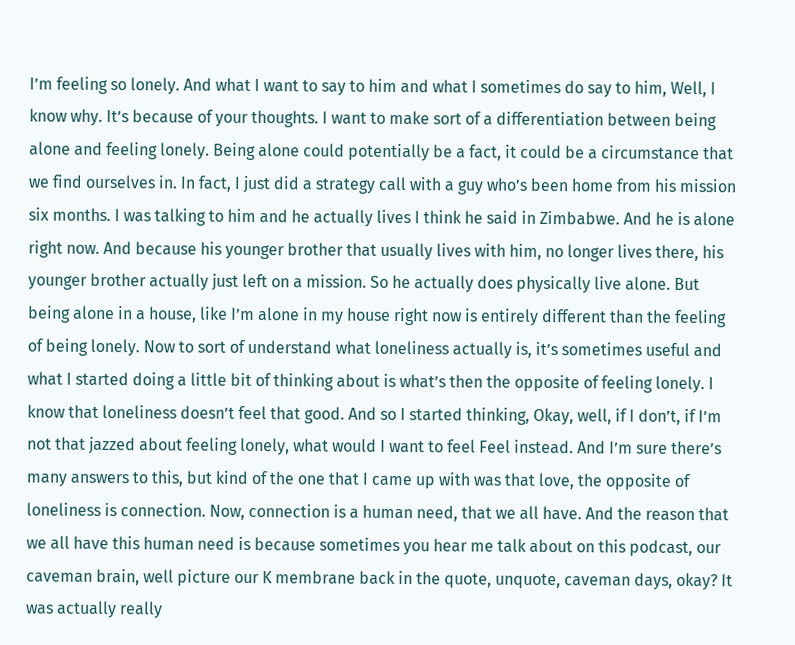I’m feeling so lonely. And what I want to say to him and what I sometimes do say to him, Well, I know why. It’s because of your thoughts. I want to make sort of a differentiation between being alone and feeling lonely. Being alone could potentially be a fact, it could be a circumstance that we find ourselves in. In fact, I just did a strategy call with a guy who’s been home from his mission six months. I was talking to him and he actually lives I think he said in Zimbabwe. And he is alone right now. And because his younger brother that usually lives with him, no longer lives there, his younger brother actually just left on a mission. So he actually does physically live alone. But being alone in a house, like I’m alone in my house right now is entirely different than the feeling of being lonely. Now to sort of understand what loneliness actually is, it’s sometimes useful and what I started doing a little bit of thinking about is what’s then the opposite of feeling lonely. I know that loneliness doesn’t feel that good. And so I started thinking, Okay, well, if I don’t, if I’m not that jazzed about feeling lonely, what would I want to feel Feel instead. And I’m sure there’s many answers to this, but kind of the one that I came up with was that love, the opposite of loneliness is connection. Now, connection is a human need, that we all have. And the reason that we all have this human need is because sometimes you hear me talk about on this podcast, our caveman brain, well picture our K membrane back in the quote, unquote, caveman days, okay? It was actually really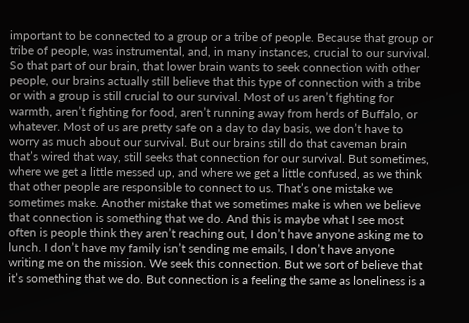important to be connected to a group or a tribe of people. Because that group or tribe of people, was instrumental, and, in many instances, crucial to our survival. So that part of our brain, that lower brain wants to seek connection with other people, our brains actually still believe that this type of connection with a tribe or with a group is still crucial to our survival. Most of us aren’t fighting for warmth, aren’t fighting for food, aren’t running away from herds of Buffalo, or whatever. Most of us are pretty safe on a day to day basis, we don’t have to worry as much about our survival. But our brains still do that caveman brain that’s wired that way, still seeks that connection for our survival. But sometimes, where we get a little messed up, and where we get a little confused, as we think that other people are responsible to connect to us. That’s one mistake we sometimes make. Another mistake that we sometimes make is when we believe that connection is something that we do. And this is maybe what I see most often is people think they aren’t reaching out, I don’t have anyone asking me to lunch. I don’t have my family isn’t sending me emails, I don’t have anyone writing me on the mission. We seek this connection. But we sort of believe that it’s something that we do. But connection is a feeling the same as loneliness is a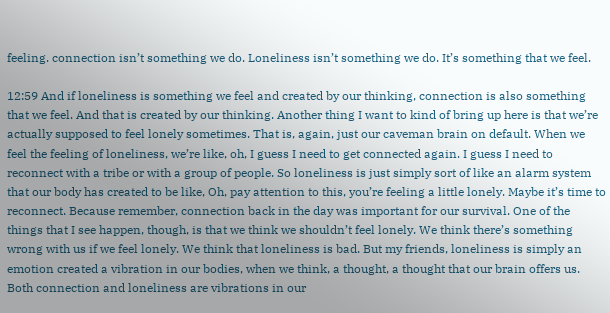feeling. connection isn’t something we do. Loneliness isn’t something we do. It’s something that we feel.

12:59 And if loneliness is something we feel and created by our thinking, connection is also something that we feel. And that is created by our thinking. Another thing I want to kind of bring up here is that we’re actually supposed to feel lonely sometimes. That is, again, just our caveman brain on default. When we feel the feeling of loneliness, we’re like, oh, I guess I need to get connected again. I guess I need to reconnect with a tribe or with a group of people. So loneliness is just simply sort of like an alarm system that our body has created to be like, Oh, pay attention to this, you’re feeling a little lonely. Maybe it’s time to reconnect. Because remember, connection back in the day was important for our survival. One of the things that I see happen, though, is that we think we shouldn’t feel lonely. We think there’s something wrong with us if we feel lonely. We think that loneliness is bad. But my friends, loneliness is simply an emotion created a vibration in our bodies, when we think, a thought, a thought that our brain offers us. Both connection and loneliness are vibrations in our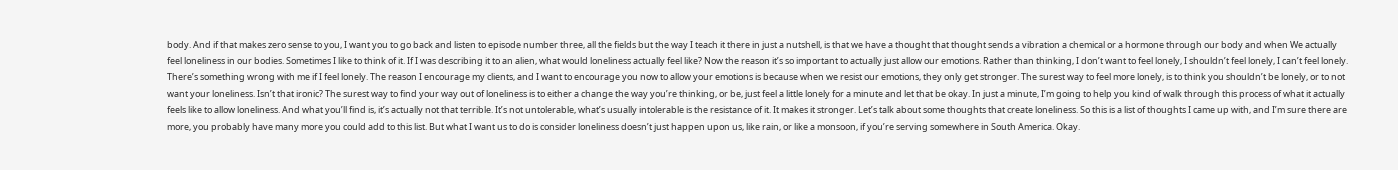body. And if that makes zero sense to you, I want you to go back and listen to episode number three, all the fields but the way I teach it there in just a nutshell, is that we have a thought that thought sends a vibration a chemical or a hormone through our body and when We actually feel loneliness in our bodies. Sometimes I like to think of it. If I was describing it to an alien, what would loneliness actually feel like? Now the reason it’s so important to actually just allow our emotions. Rather than thinking, I don’t want to feel lonely, I shouldn’t feel lonely, I can’t feel lonely. There’s something wrong with me if I feel lonely. The reason I encourage my clients, and I want to encourage you now to allow your emotions is because when we resist our emotions, they only get stronger. The surest way to feel more lonely, is to think you shouldn’t be lonely, or to not want your loneliness. Isn’t that ironic? The surest way to find your way out of loneliness is to either a change the way you’re thinking, or be, just feel a little lonely for a minute and let that be okay. In just a minute, I’m going to help you kind of walk through this process of what it actually feels like to allow loneliness. And what you’ll find is, it’s actually not that terrible. It’s not untolerable, what’s usually intolerable is the resistance of it. It makes it stronger. Let’s talk about some thoughts that create loneliness. So this is a list of thoughts I came up with, and I’m sure there are more, you probably have many more you could add to this list. But what I want us to do is consider loneliness doesn’t just happen upon us, like rain, or like a monsoon, if you’re serving somewhere in South America. Okay.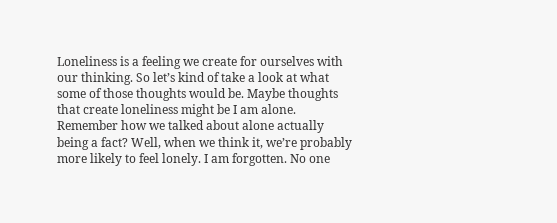Loneliness is a feeling we create for ourselves with our thinking. So let’s kind of take a look at what some of those thoughts would be. Maybe thoughts that create loneliness might be I am alone. Remember how we talked about alone actually being a fact? Well, when we think it, we’re probably more likely to feel lonely. I am forgotten. No one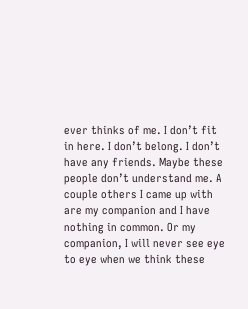ever thinks of me. I don’t fit in here. I don’t belong. I don’t have any friends. Maybe these people don’t understand me. A couple others I came up with are my companion and I have nothing in common. Or my companion, I will never see eye to eye when we think these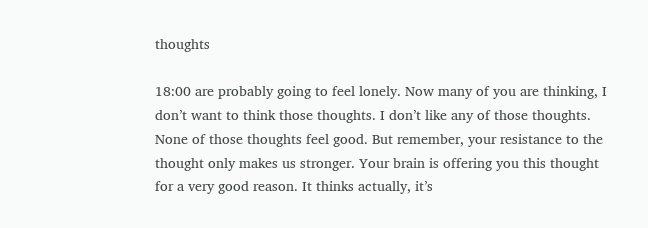thoughts

18:00 are probably going to feel lonely. Now many of you are thinking, I don’t want to think those thoughts. I don’t like any of those thoughts. None of those thoughts feel good. But remember, your resistance to the thought only makes us stronger. Your brain is offering you this thought for a very good reason. It thinks actually, it’s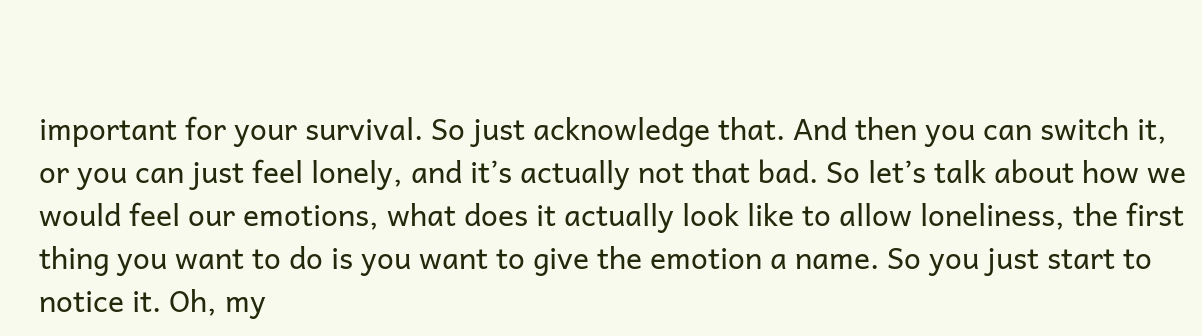important for your survival. So just acknowledge that. And then you can switch it, or you can just feel lonely, and it’s actually not that bad. So let’s talk about how we would feel our emotions, what does it actually look like to allow loneliness, the first thing you want to do is you want to give the emotion a name. So you just start to notice it. Oh, my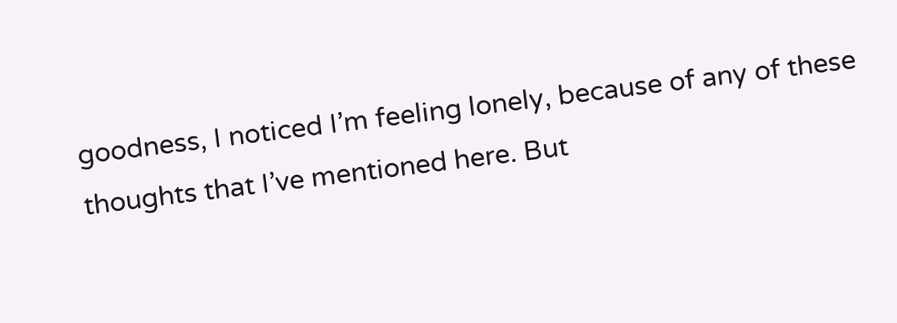goodness, I noticed I’m feeling lonely, because of any of these thoughts that I’ve mentioned here. But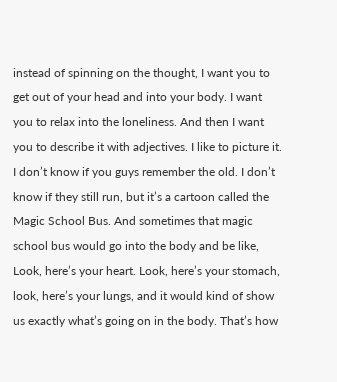instead of spinning on the thought, I want you to get out of your head and into your body. I want you to relax into the loneliness. And then I want you to describe it with adjectives. I like to picture it. I don’t know if you guys remember the old. I don’t know if they still run, but it’s a cartoon called the Magic School Bus. And sometimes that magic school bus would go into the body and be like, Look, here’s your heart. Look, here’s your stomach, look, here’s your lungs, and it would kind of show us exactly what’s going on in the body. That’s how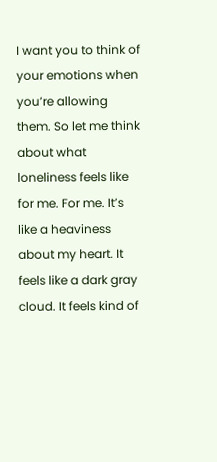I want you to think of your emotions when you’re allowing them. So let me think about what loneliness feels like for me. For me. It’s like a heaviness about my heart. It feels like a dark gray cloud. It feels kind of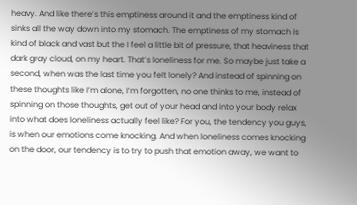heavy. And like there’s this emptiness around it and the emptiness kind of sinks all the way down into my stomach. The emptiness of my stomach is kind of black and vast but the I feel a little bit of pressure, that heaviness that dark gray cloud, on my heart. That’s loneliness for me. So maybe just take a second, when was the last time you felt lonely? And instead of spinning on these thoughts like I’m alone, I’m forgotten, no one thinks to me, instead of spinning on those thoughts, get out of your head and into your body relax into what does loneliness actually feel like? For you, the tendency you guys, is when our emotions come knocking. And when loneliness comes knocking on the door, our tendency is to try to push that emotion away, we want to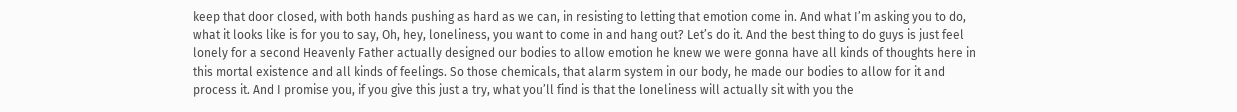keep that door closed, with both hands pushing as hard as we can, in resisting to letting that emotion come in. And what I’m asking you to do, what it looks like is for you to say, Oh, hey, loneliness, you want to come in and hang out? Let’s do it. And the best thing to do guys is just feel lonely for a second Heavenly Father actually designed our bodies to allow emotion he knew we were gonna have all kinds of thoughts here in this mortal existence and all kinds of feelings. So those chemicals, that alarm system in our body, he made our bodies to allow for it and process it. And I promise you, if you give this just a try, what you’ll find is that the loneliness will actually sit with you the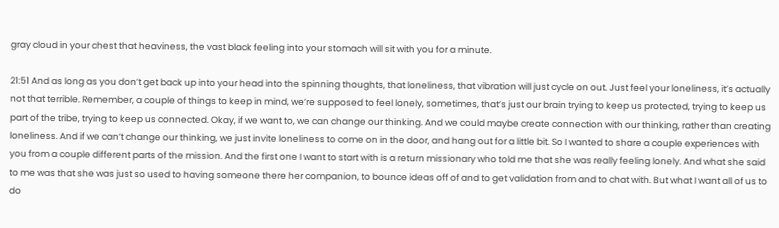gray cloud in your chest that heaviness, the vast black feeling into your stomach will sit with you for a minute.

21:51 And as long as you don’t get back up into your head into the spinning thoughts, that loneliness, that vibration will just cycle on out. Just feel your loneliness, it’s actually not that terrible. Remember, a couple of things to keep in mind, we’re supposed to feel lonely, sometimes, that’s just our brain trying to keep us protected, trying to keep us part of the tribe, trying to keep us connected. Okay, if we want to, we can change our thinking. And we could maybe create connection with our thinking, rather than creating loneliness. And if we can’t change our thinking, we just invite loneliness to come on in the door, and hang out for a little bit. So I wanted to share a couple experiences with you from a couple different parts of the mission. And the first one I want to start with is a return missionary who told me that she was really feeling lonely. And what she said to me was that she was just so used to having someone there her companion, to bounce ideas off of and to get validation from and to chat with. But what I want all of us to do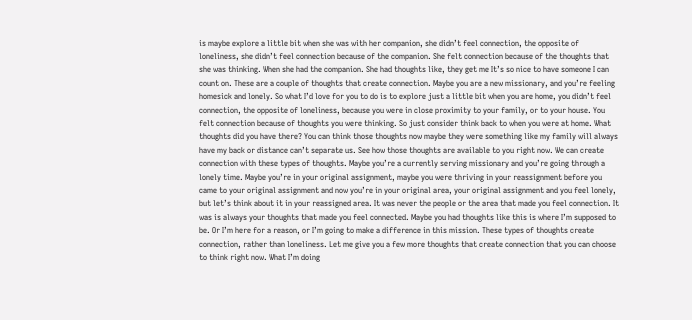is maybe explore a little bit when she was with her companion, she didn’t feel connection, the opposite of loneliness, she didn’t feel connection because of the companion. She felt connection because of the thoughts that she was thinking. When she had the companion. She had thoughts like, they get me It’s so nice to have someone I can count on. These are a couple of thoughts that create connection. Maybe you are a new missionary, and you’re feeling homesick and lonely. So what I’d love for you to do is to explore just a little bit when you are home, you didn’t feel connection, the opposite of loneliness, because you were in close proximity to your family, or to your house. You felt connection because of thoughts you were thinking. So just consider think back to when you were at home. What thoughts did you have there? You can think those thoughts now maybe they were something like my family will always have my back or distance can’t separate us. See how those thoughts are available to you right now. We can create connection with these types of thoughts. Maybe you’re a currently serving missionary and you’re going through a lonely time. Maybe you’re in your original assignment, maybe you were thriving in your reassignment before you came to your original assignment and now you’re in your original area, your original assignment and you feel lonely, but let’s think about it in your reassigned area. It was never the people or the area that made you feel connection. It was is always your thoughts that made you feel connected. Maybe you had thoughts like this is where I’m supposed to be. Or I’m here for a reason, or I’m going to make a difference in this mission. These types of thoughts create connection, rather than loneliness. Let me give you a few more thoughts that create connection that you can choose to think right now. What I’m doing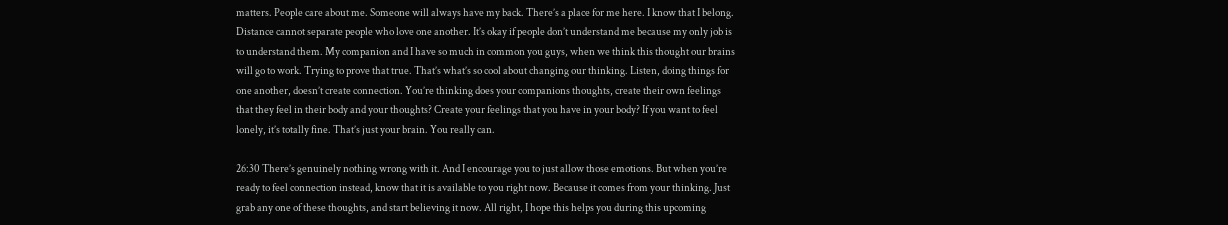matters. People care about me. Someone will always have my back. There’s a place for me here. I know that I belong. Distance cannot separate people who love one another. It’s okay if people don’t understand me because my only job is to understand them. My companion and I have so much in common you guys, when we think this thought our brains will go to work. Trying to prove that true. That’s what’s so cool about changing our thinking. Listen, doing things for one another, doesn’t create connection. You’re thinking does your companions thoughts, create their own feelings that they feel in their body and your thoughts? Create your feelings that you have in your body? If you want to feel lonely, it’s totally fine. That’s just your brain. You really can.

26:30 There’s genuinely nothing wrong with it. And I encourage you to just allow those emotions. But when you’re ready to feel connection instead, know that it is available to you right now. Because it comes from your thinking. Just grab any one of these thoughts, and start believing it now. All right, I hope this helps you during this upcoming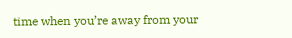time when you’re away from your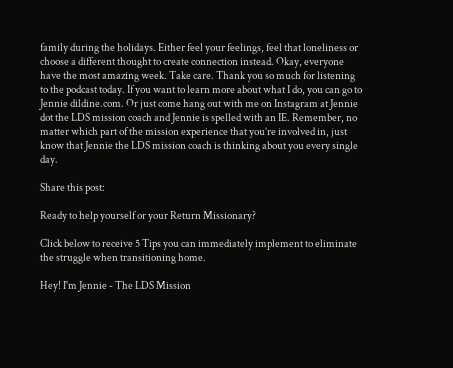family during the holidays. Either feel your feelings, feel that loneliness or choose a different thought to create connection instead. Okay, everyone have the most amazing week. Take care. Thank you so much for listening to the podcast today. If you want to learn more about what I do, you can go to Jennie dildine.com. Or just come hang out with me on Instagram at Jennie dot the LDS mission coach and Jennie is spelled with an IE. Remember, no matter which part of the mission experience that you’re involved in, just know that Jennie the LDS mission coach is thinking about you every single day.

Share this post:

Ready to help yourself or your Return Missionary?

Click below to receive 5 Tips you can immediately implement to eliminate the struggle when transitioning home.

Hey! I'm Jennie - The LDS Mission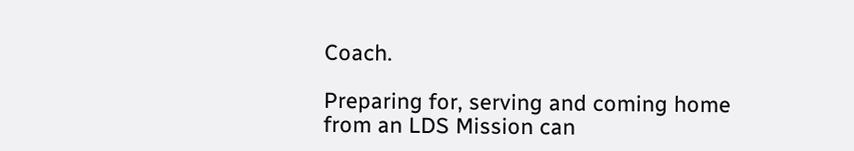Coach.

Preparing for, serving and coming home from an LDS Mission can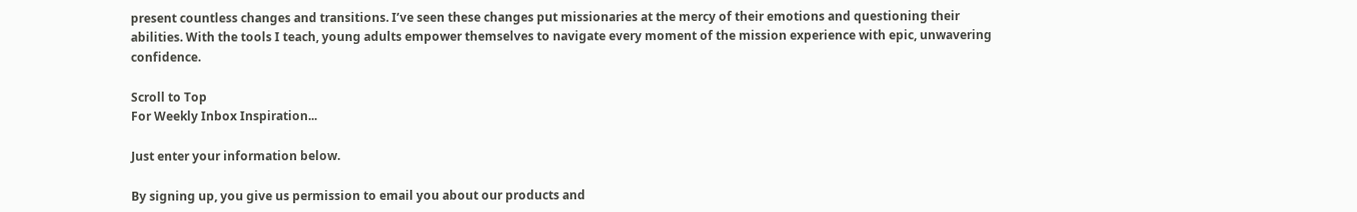present countless changes and transitions. I’ve seen these changes put missionaries at the mercy of their emotions and questioning their abilities. With the tools I teach, young adults empower themselves to navigate every moment of the mission experience with epic, unwavering confidence.

Scroll to Top
For Weekly Inbox Inspiration...

Just enter your information below.

By signing up, you give us permission to email you about our products and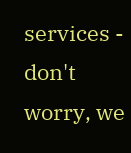services - don't worry, we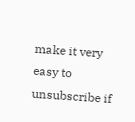make it very easy to unsubscribe if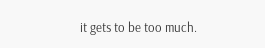it gets to be too much.